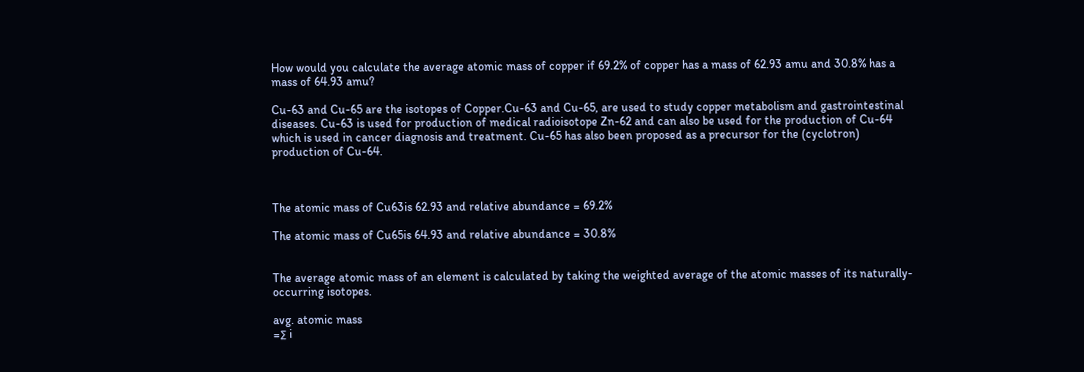How would you calculate the average atomic mass of copper if 69.2% of copper has a mass of 62.93 amu and 30.8% has a mass of 64.93 amu?

Cu-63 and Cu-65 are the isotopes of Copper.Cu-63 and Cu-65, are used to study copper metabolism and gastrointestinal diseases. Cu-63 is used for production of medical radioisotope Zn-62 and can also be used for the production of Cu-64 which is used in cancer diagnosis and treatment. Cu-65 has also been proposed as a precursor for the (cyclotron) production of Cu-64.



The atomic mass of Cu63is 62.93 and relative abundance = 69.2%

The atomic mass of Cu65is 64.93 and relative abundance = 30.8%


The average atomic mass of an element is calculated by taking the weighted average of the atomic masses of its naturally-occurring isotopes.

avg. atomic mass
=∑ i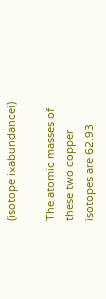(isotope i×abundancei)

The atomic masses of these two copper isotopes are 62.93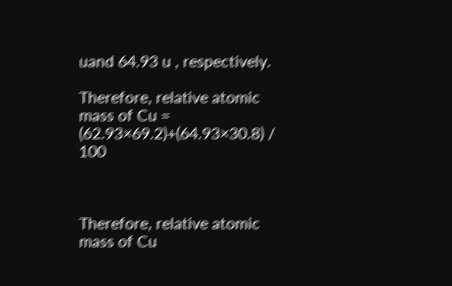uand 64.93 u , respectively.

Therefore, relative atomic mass of Cu = (62.93×69.2)+(64.93×30.8) / 100



Therefore, relative atomic mass of Cu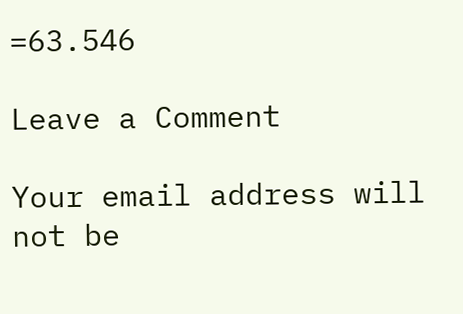=63.546

Leave a Comment

Your email address will not be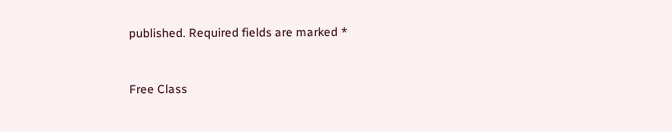published. Required fields are marked *


Free Class